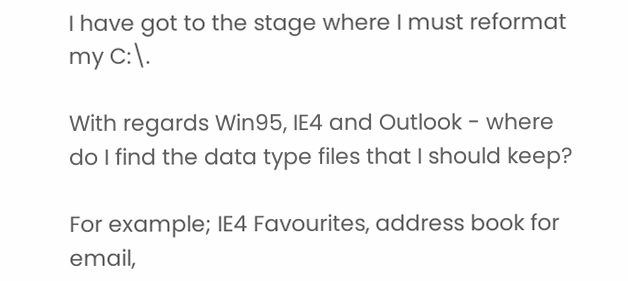I have got to the stage where I must reformat my C:\.

With regards Win95, IE4 and Outlook - where do I find the data type files that I should keep?

For example; IE4 Favourites, address book for email,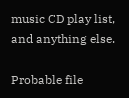music CD play list, and anything else.

Probable file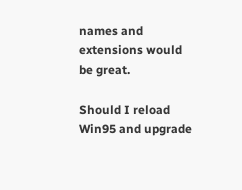names and extensions would be great.

Should I reload Win95 and upgrade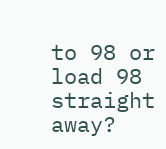to 98 or load 98 straight away?